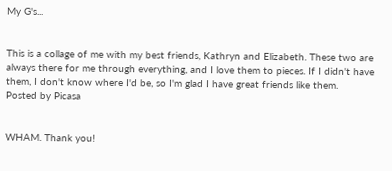My G's...


This is a collage of me with my best friends, Kathryn and Elizabeth. These two are always there for me through everything, and I love them to pieces. If I didn't have them, I don't know where I'd be, so I'm glad I have great friends like them.
Posted by Picasa


WHAM. Thank you!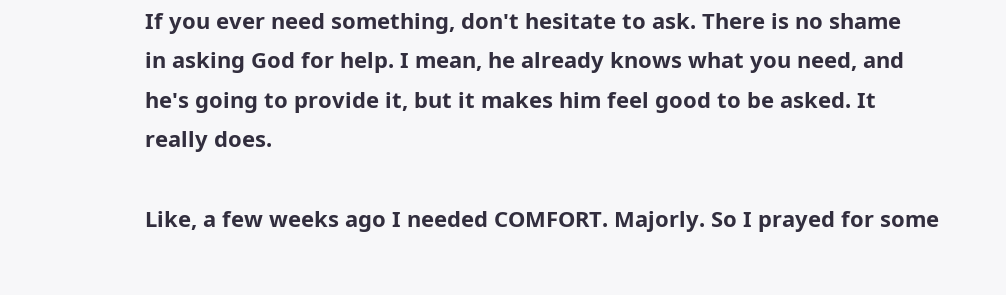If you ever need something, don't hesitate to ask. There is no shame
in asking God for help. I mean, he already knows what you need, and
he's going to provide it, but it makes him feel good to be asked. It
really does.

Like, a few weeks ago I needed COMFORT. Majorly. So I prayed for some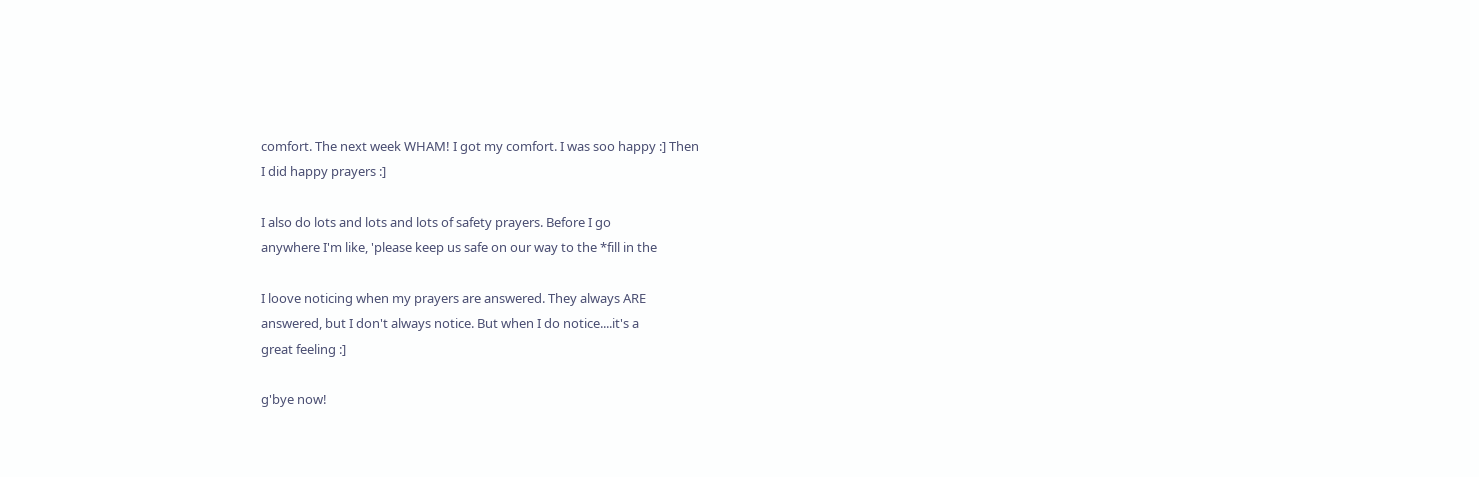comfort. The next week WHAM! I got my comfort. I was soo happy :] Then
I did happy prayers :]

I also do lots and lots and lots of safety prayers. Before I go
anywhere I'm like, 'please keep us safe on our way to the *fill in the

I loove noticing when my prayers are answered. They always ARE
answered, but I don't always notice. But when I do notice....it's a
great feeling :]

g'bye now!